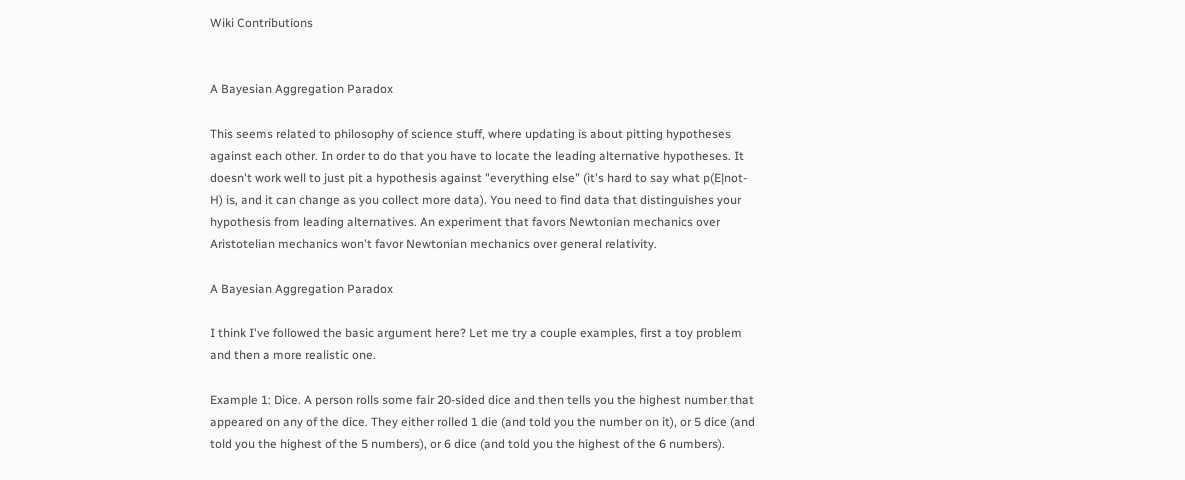Wiki Contributions


A Bayesian Aggregation Paradox

This seems related to philosophy of science stuff, where updating is about pitting hypotheses against each other. In order to do that you have to locate the leading alternative hypotheses. It doesn't work well to just pit a hypothesis against "everything else" (it's hard to say what p(E|not-H) is, and it can change as you collect more data). You need to find data that distinguishes your hypothesis from leading alternatives. An experiment that favors Newtonian mechanics over Aristotelian mechanics won't favor Newtonian mechanics over general relativity.

A Bayesian Aggregation Paradox

I think I've followed the basic argument here? Let me try a couple examples, first a toy problem and then a more realistic one.

Example 1: Dice. A person rolls some fair 20-sided dice and then tells you the highest number that appeared on any of the dice. They either rolled 1 die (and told you the number on it), or 5 dice (and told you the highest of the 5 numbers), or 6 dice (and told you the highest of the 6 numbers).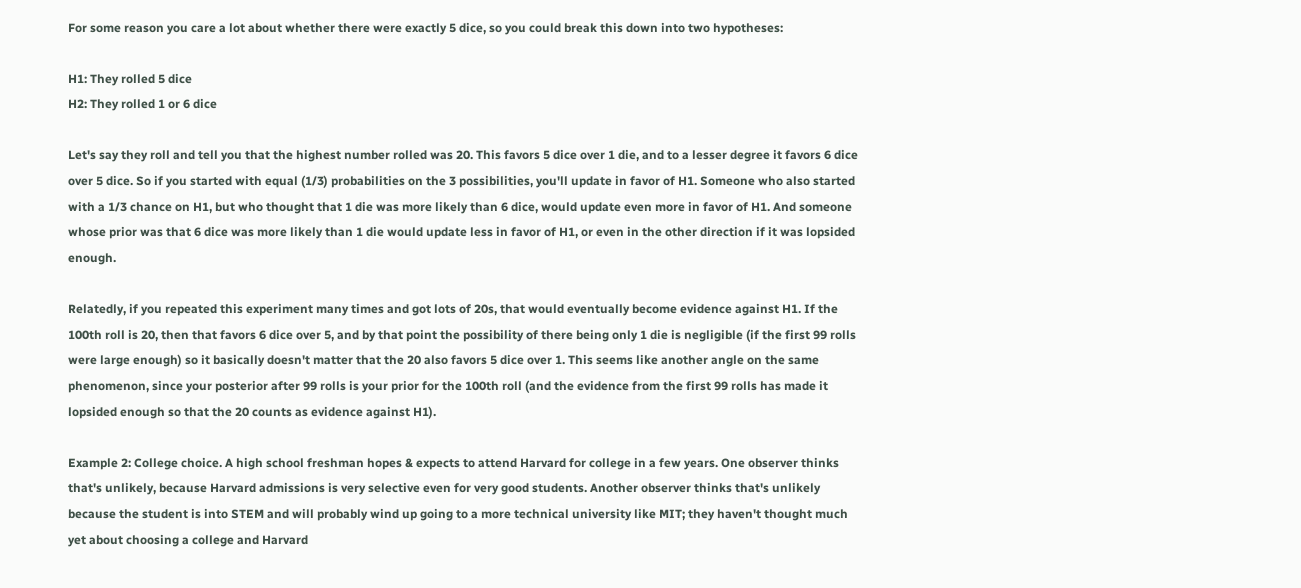For some reason you care a lot about whether there were exactly 5 dice, so you could break this down into two hypotheses:

H1: They rolled 5 dice
H2: They rolled 1 or 6 dice

Let's say they roll and tell you that the highest number rolled was 20. This favors 5 dice over 1 die, and to a lesser degree it favors 6 dice over 5 dice. So if you started with equal (1/3) probabilities on the 3 possibilities, you'll update in favor of H1. Someone who also started with a 1/3 chance on H1, but who thought that 1 die was more likely than 6 dice, would update even more in favor of H1. And someone whose prior was that 6 dice was more likely than 1 die would update less in favor of H1, or even in the other direction if it was lopsided enough.

Relatedly, if you repeated this experiment many times and got lots of 20s, that would eventually become evidence against H1. If the 100th roll is 20, then that favors 6 dice over 5, and by that point the possibility of there being only 1 die is negligible (if the first 99 rolls were large enough) so it basically doesn't matter that the 20 also favors 5 dice over 1. This seems like another angle on the same phenomenon, since your posterior after 99 rolls is your prior for the 100th roll (and the evidence from the first 99 rolls has made it lopsided enough so that the 20 counts as evidence against H1).

Example 2: College choice. A high school freshman hopes & expects to attend Harvard for college in a few years. One observer thinks that's unlikely, because Harvard admissions is very selective even for very good students. Another observer thinks that's unlikely because the student is into STEM and will probably wind up going to a more technical university like MIT; they haven't thought much yet about choosing a college and Harvard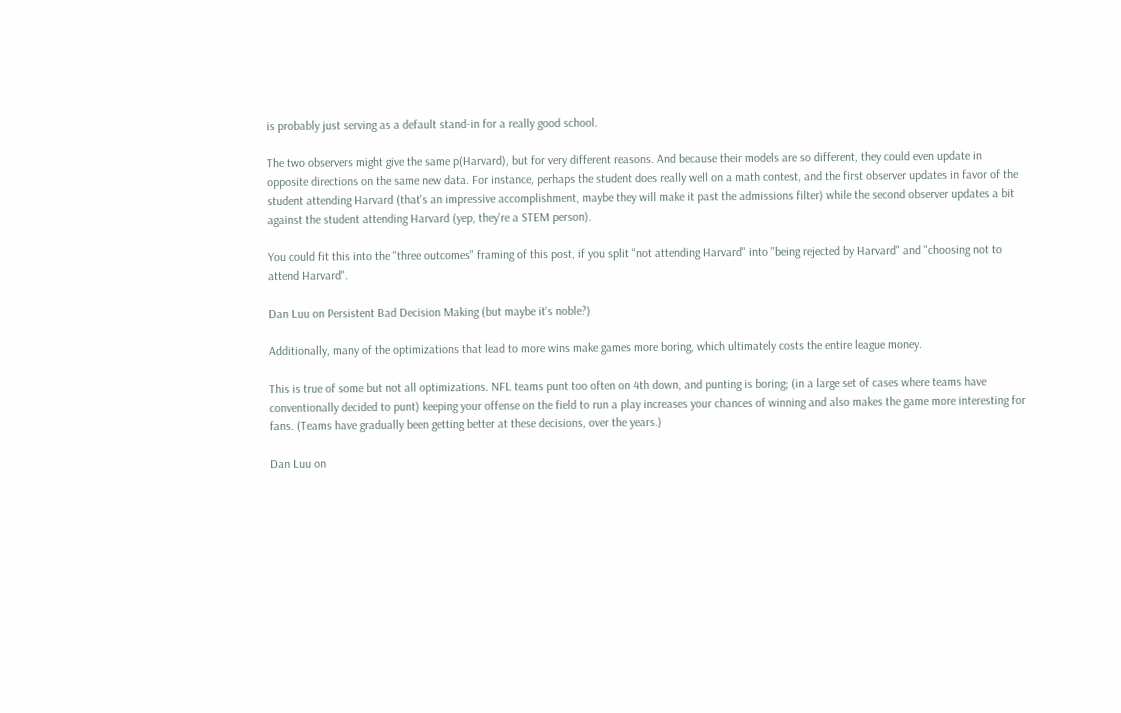is probably just serving as a default stand-in for a really good school.

The two observers might give the same p(Harvard), but for very different reasons. And because their models are so different, they could even update in opposite directions on the same new data. For instance, perhaps the student does really well on a math contest, and the first observer updates in favor of the student attending Harvard (that's an impressive accomplishment, maybe they will make it past the admissions filter) while the second observer updates a bit against the student attending Harvard (yep, they're a STEM person).

You could fit this into the "three outcomes" framing of this post, if you split "not attending Harvard" into "being rejected by Harvard" and "choosing not to attend Harvard".

Dan Luu on Persistent Bad Decision Making (but maybe it's noble?)

Additionally, many of the optimizations that lead to more wins make games more boring, which ultimately costs the entire league money.

This is true of some but not all optimizations. NFL teams punt too often on 4th down, and punting is boring; (in a large set of cases where teams have conventionally decided to punt) keeping your offense on the field to run a play increases your chances of winning and also makes the game more interesting for fans. (Teams have gradually been getting better at these decisions, over the years.)

Dan Luu on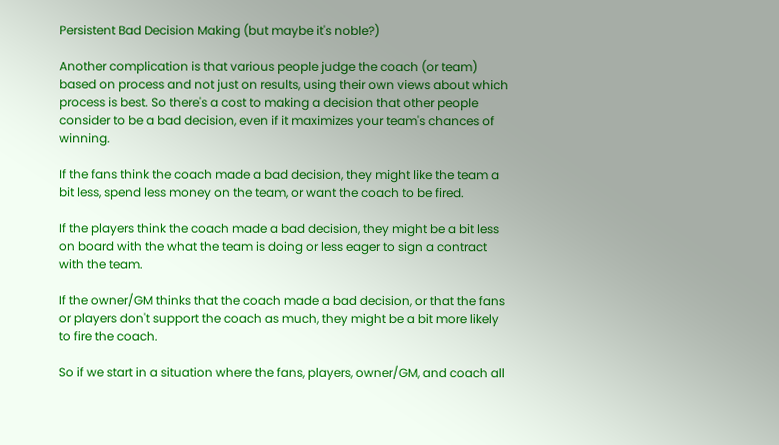Persistent Bad Decision Making (but maybe it's noble?)

Another complication is that various people judge the coach (or team) based on process and not just on results, using their own views about which process is best. So there's a cost to making a decision that other people consider to be a bad decision, even if it maximizes your team's chances of winning.

If the fans think the coach made a bad decision, they might like the team a bit less, spend less money on the team, or want the coach to be fired.

If the players think the coach made a bad decision, they might be a bit less on board with the what the team is doing or less eager to sign a contract with the team.

If the owner/GM thinks that the coach made a bad decision, or that the fans or players don't support the coach as much, they might be a bit more likely to fire the coach.

So if we start in a situation where the fans, players, owner/GM, and coach all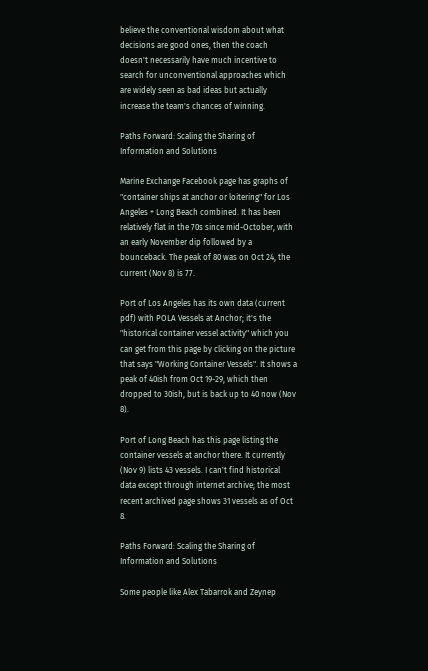believe the conventional wisdom about what decisions are good ones, then the coach doesn't necessarily have much incentive to search for unconventional approaches which are widely seen as bad ideas but actually increase the team's chances of winning.

Paths Forward: Scaling the Sharing of Information and Solutions

Marine Exchange Facebook page has graphs of "container ships at anchor or loitering" for Los Angeles + Long Beach combined. It has been relatively flat in the 70s since mid-October, with an early November dip followed by a bounceback. The peak of 80 was on Oct 24, the current (Nov 8) is 77.

Port of Los Angeles has its own data (current pdf) with POLA Vessels at Anchor; it's the "historical container vessel activity" which you can get from this page by clicking on the picture that says "Working Container Vessels". It shows a peak of 40ish from Oct 19-29, which then dropped to 30ish, but is back up to 40 now (Nov 8).

Port of Long Beach has this page listing the container vessels at anchor there. It currently (Nov 9) lists 43 vessels. I can't find historical data except through internet archive; the most recent archived page shows 31 vessels as of Oct 8.

Paths Forward: Scaling the Sharing of Information and Solutions

Some people like Alex Tabarrok and Zeynep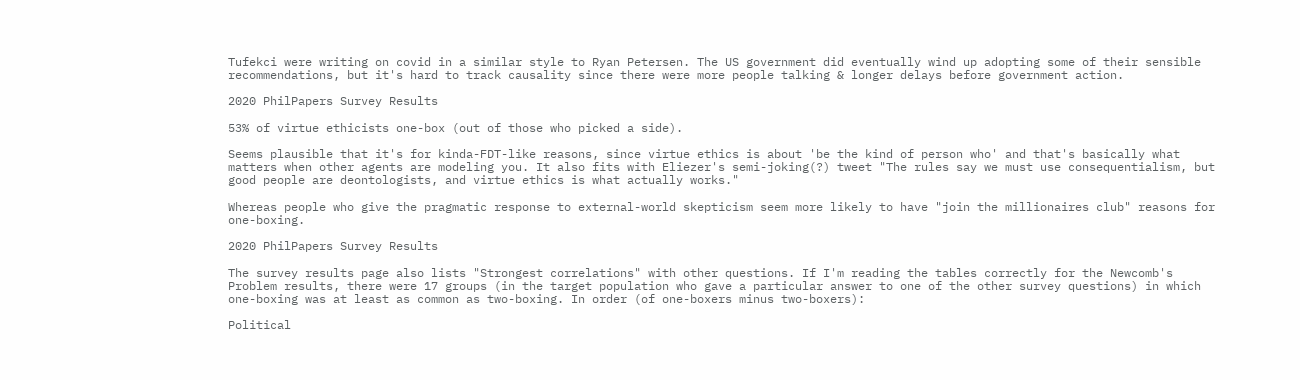Tufekci were writing on covid in a similar style to Ryan Petersen. The US government did eventually wind up adopting some of their sensible recommendations, but it's hard to track causality since there were more people talking & longer delays before government action.

2020 PhilPapers Survey Results

53% of virtue ethicists one-box (out of those who picked a side).

Seems plausible that it's for kinda-FDT-like reasons, since virtue ethics is about 'be the kind of person who' and that's basically what matters when other agents are modeling you. It also fits with Eliezer's semi-joking(?) tweet "The rules say we must use consequentialism, but good people are deontologists, and virtue ethics is what actually works."

Whereas people who give the pragmatic response to external-world skepticism seem more likely to have "join the millionaires club" reasons for one-boxing.

2020 PhilPapers Survey Results

The survey results page also lists "Strongest correlations" with other questions. If I'm reading the tables correctly for the Newcomb's Problem results, there were 17 groups (in the target population who gave a particular answer to one of the other survey questions) in which one-boxing was at least as common as two-boxing. In order (of one-boxers minus two-boxers):

Political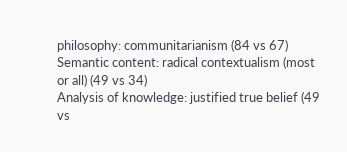philosophy: communitarianism (84 vs 67)
Semantic content: radical contextualism (most or all) (49 vs 34)
Analysis of knowledge: justified true belief (49 vs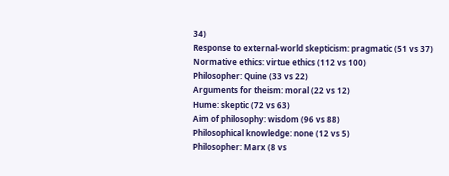34)
Response to external-world skepticism: pragmatic (51 vs 37)
Normative ethics: virtue ethics (112 vs 100)
Philosopher: Quine (33 vs 22)
Arguments for theism: moral (22 vs 12)
Hume: skeptic (72 vs 63)
Aim of philosophy: wisdom (96 vs 88)
Philosophical knowledge: none (12 vs 5)
Philosopher: Marx (8 vs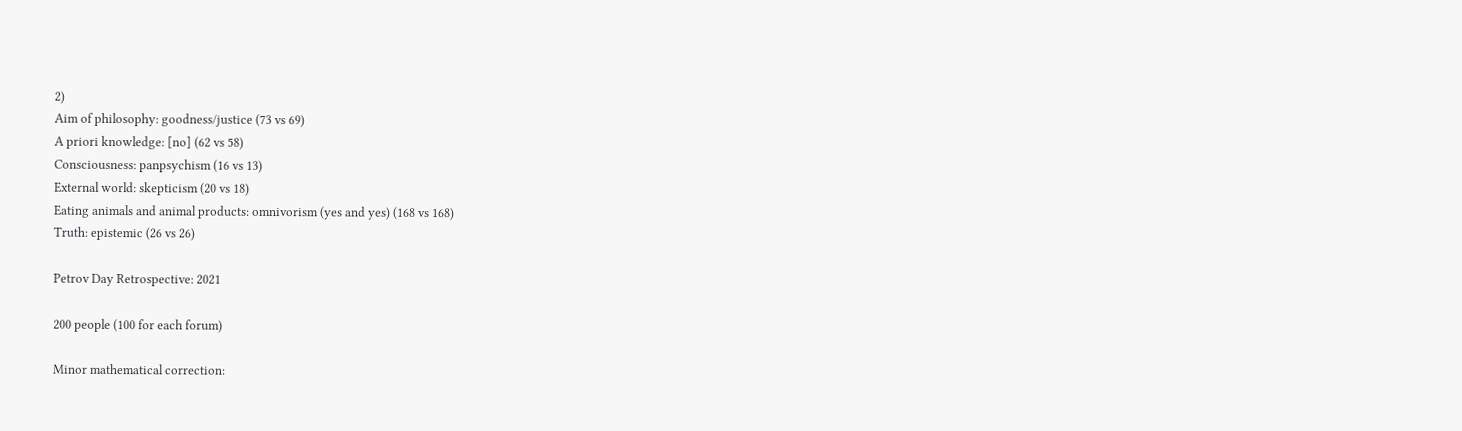2)
Aim of philosophy: goodness/justice (73 vs 69)
A priori knowledge: [no] (62 vs 58)
Consciousness: panpsychism (16 vs 13)
External world: skepticism (20 vs 18)
Eating animals and animal products: omnivorism (yes and yes) (168 vs 168)
Truth: epistemic (26 vs 26)

Petrov Day Retrospective: 2021

200 people (100 for each forum)

Minor mathematical correction: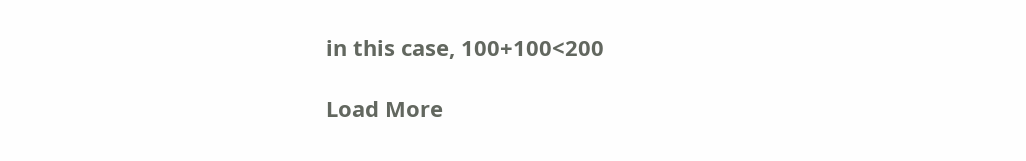in this case, 100+100<200

Load More